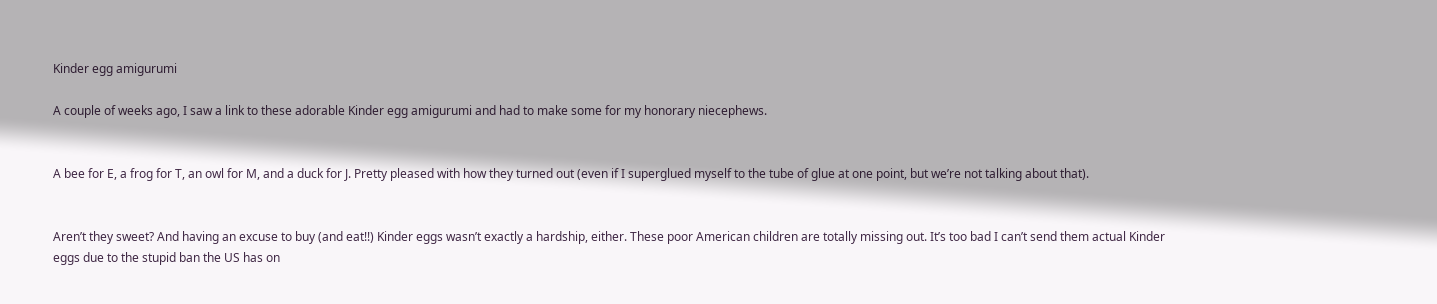Kinder egg amigurumi

A couple of weeks ago, I saw a link to these adorable Kinder egg amigurumi and had to make some for my honorary niecephews.


A bee for E, a frog for T, an owl for M, and a duck for J. Pretty pleased with how they turned out (even if I superglued myself to the tube of glue at one point, but we’re not talking about that).


Aren’t they sweet? And having an excuse to buy (and eat!!) Kinder eggs wasn’t exactly a hardship, either. These poor American children are totally missing out. It’s too bad I can’t send them actual Kinder eggs due to the stupid ban the US has on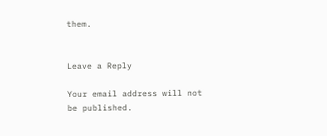them.


Leave a Reply

Your email address will not be published.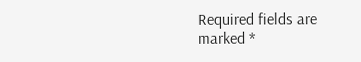Required fields are marked *